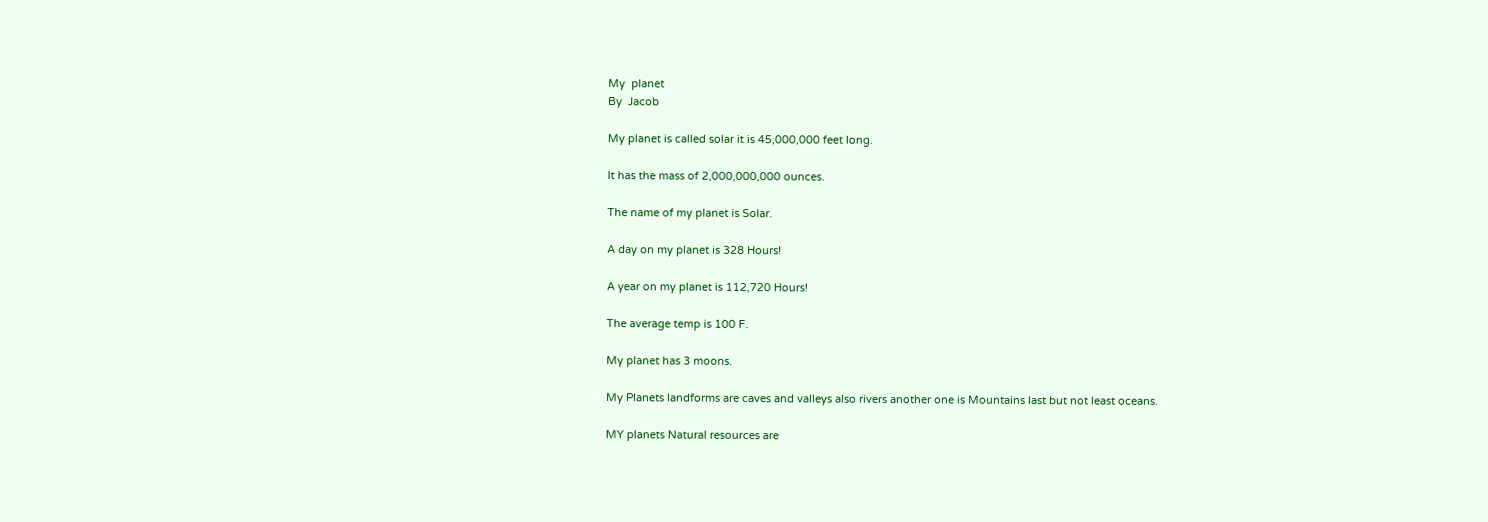My  planet
By  Jacob

My planet is called solar it is 45,000,000 feet long.

It has the mass of 2,000,000,000 ounces.

The name of my planet is Solar.

A day on my planet is 328 Hours!

A year on my planet is 112,720 Hours!

The average temp is 100 F.

My planet has 3 moons.

My Planets landforms are caves and valleys also rivers another one is Mountains last but not least oceans.

MY planets Natural resources are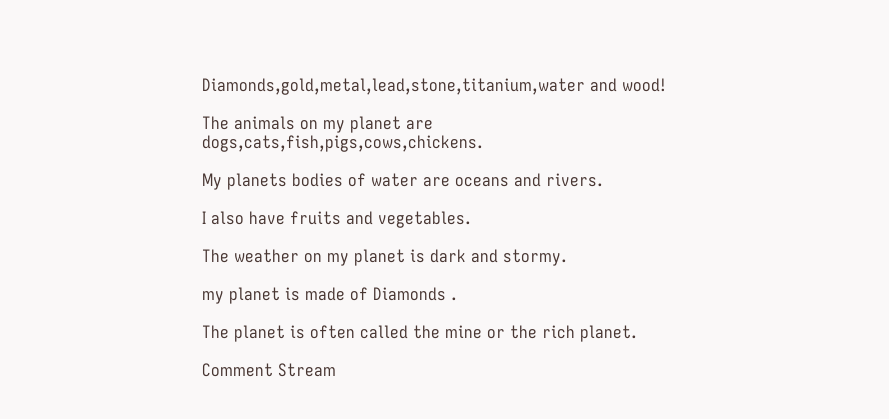Diamonds,gold,metal,lead,stone,titanium,water and wood!

The animals on my planet are dogs,cats,fish,pigs,cows,chickens.

My planets bodies of water are oceans and rivers.

I also have fruits and vegetables.

The weather on my planet is dark and stormy.

my planet is made of Diamonds .

The planet is often called the mine or the rich planet.

Comment Stream